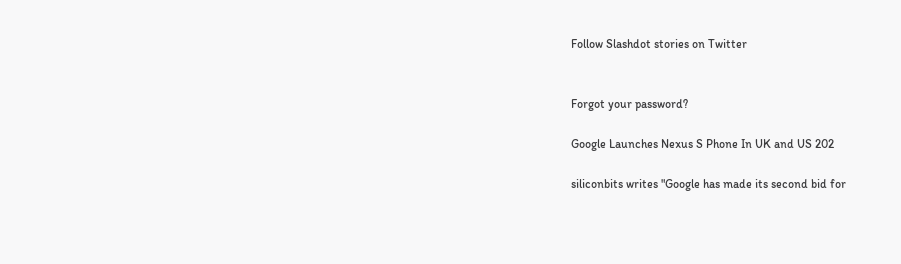Follow Slashdot stories on Twitter


Forgot your password?

Google Launches Nexus S Phone In UK and US 202

siliconbits writes "Google has made its second bid for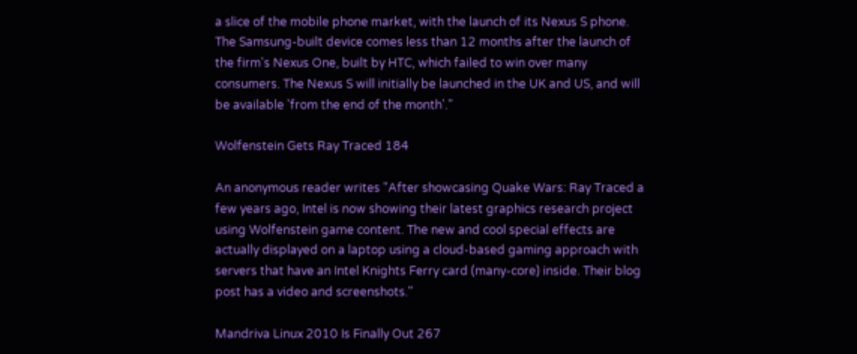a slice of the mobile phone market, with the launch of its Nexus S phone. The Samsung-built device comes less than 12 months after the launch of the firm's Nexus One, built by HTC, which failed to win over many consumers. The Nexus S will initially be launched in the UK and US, and will be available 'from the end of the month'."

Wolfenstein Gets Ray Traced 184

An anonymous reader writes "After showcasing Quake Wars: Ray Traced a few years ago, Intel is now showing their latest graphics research project using Wolfenstein game content. The new and cool special effects are actually displayed on a laptop using a cloud-based gaming approach with servers that have an Intel Knights Ferry card (many-core) inside. Their blog post has a video and screenshots."

Mandriva Linux 2010 Is Finally Out 267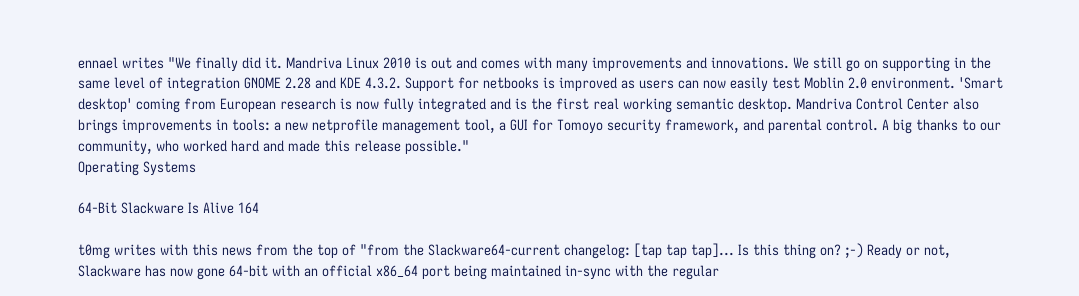ennael writes "We finally did it. Mandriva Linux 2010 is out and comes with many improvements and innovations. We still go on supporting in the same level of integration GNOME 2.28 and KDE 4.3.2. Support for netbooks is improved as users can now easily test Moblin 2.0 environment. 'Smart desktop' coming from European research is now fully integrated and is the first real working semantic desktop. Mandriva Control Center also brings improvements in tools: a new netprofile management tool, a GUI for Tomoyo security framework, and parental control. A big thanks to our community, who worked hard and made this release possible."
Operating Systems

64-Bit Slackware Is Alive 164

t0mg writes with this news from the top of "from the Slackware64-current changelog: [tap tap tap]... Is this thing on? ;-) Ready or not, Slackware has now gone 64-bit with an official x86_64 port being maintained in-sync with the regular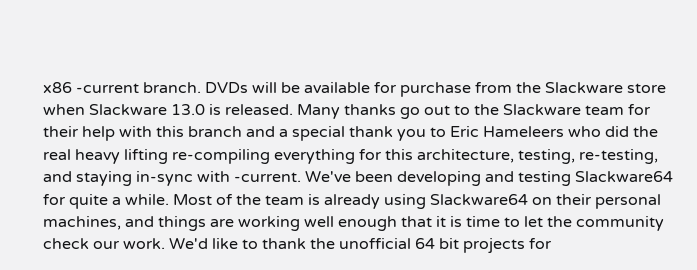x86 -current branch. DVDs will be available for purchase from the Slackware store when Slackware 13.0 is released. Many thanks go out to the Slackware team for their help with this branch and a special thank you to Eric Hameleers who did the real heavy lifting re-compiling everything for this architecture, testing, re-testing, and staying in-sync with -current. We've been developing and testing Slackware64 for quite a while. Most of the team is already using Slackware64 on their personal machines, and things are working well enough that it is time to let the community check our work. We'd like to thank the unofficial 64 bit projects for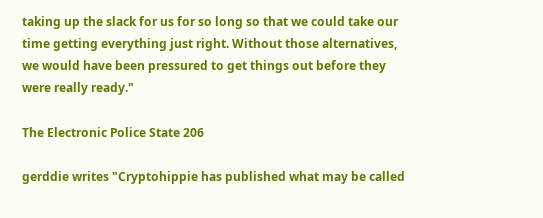taking up the slack for us for so long so that we could take our time getting everything just right. Without those alternatives, we would have been pressured to get things out before they were really ready."

The Electronic Police State 206

gerddie writes "Cryptohippie has published what may be called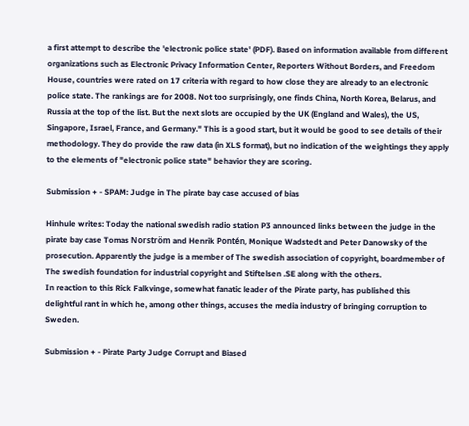a first attempt to describe the 'electronic police state' (PDF). Based on information available from different organizations such as Electronic Privacy Information Center, Reporters Without Borders, and Freedom House, countries were rated on 17 criteria with regard to how close they are already to an electronic police state. The rankings are for 2008. Not too surprisingly, one finds China, North Korea, Belarus, and Russia at the top of the list. But the next slots are occupied by the UK (England and Wales), the US, Singapore, Israel, France, and Germany." This is a good start, but it would be good to see details of their methodology. They do provide the raw data (in XLS format), but no indication of the weightings they apply to the elements of "electronic police state" behavior they are scoring.

Submission + - SPAM: Judge in The pirate bay case accused of bias

Hinhule writes: Today the national swedish radio station P3 announced links between the judge in the pirate bay case Tomas Norström and Henrik Pontén, Monique Wadstedt and Peter Danowsky of the prosecution. Apparently the judge is a member of The swedish association of copyright, boardmember of The swedish foundation for industrial copyright and Stiftelsen .SE along with the others.
In reaction to this Rick Falkvinge, somewhat fanatic leader of the Pirate party, has published this delightful rant in which he, among other things, accuses the media industry of bringing corruption to Sweden.

Submission + - Pirate Party Judge Corrupt and Biased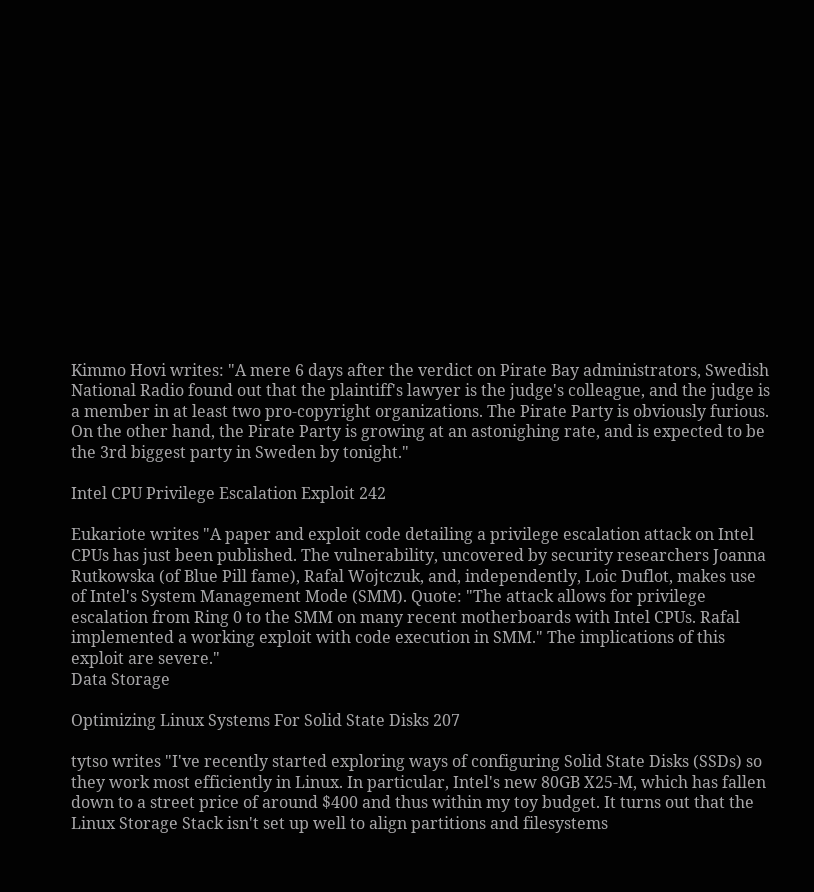Kimmo Hovi writes: "A mere 6 days after the verdict on Pirate Bay administrators, Swedish National Radio found out that the plaintiff's lawyer is the judge's colleague, and the judge is a member in at least two pro-copyright organizations. The Pirate Party is obviously furious. On the other hand, the Pirate Party is growing at an astonighing rate, and is expected to be the 3rd biggest party in Sweden by tonight."

Intel CPU Privilege Escalation Exploit 242

Eukariote writes "A paper and exploit code detailing a privilege escalation attack on Intel CPUs has just been published. The vulnerability, uncovered by security researchers Joanna Rutkowska (of Blue Pill fame), Rafal Wojtczuk, and, independently, Loic Duflot, makes use of Intel's System Management Mode (SMM). Quote: "The attack allows for privilege escalation from Ring 0 to the SMM on many recent motherboards with Intel CPUs. Rafal implemented a working exploit with code execution in SMM." The implications of this exploit are severe."
Data Storage

Optimizing Linux Systems For Solid State Disks 207

tytso writes "I've recently started exploring ways of configuring Solid State Disks (SSDs) so they work most efficiently in Linux. In particular, Intel's new 80GB X25-M, which has fallen down to a street price of around $400 and thus within my toy budget. It turns out that the Linux Storage Stack isn't set up well to align partitions and filesystems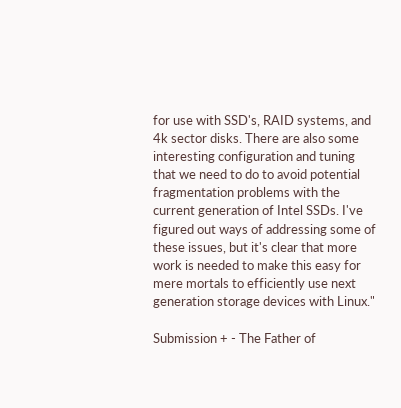for use with SSD's, RAID systems, and 4k sector disks. There are also some interesting configuration and tuning that we need to do to avoid potential fragmentation problems with the current generation of Intel SSDs. I've figured out ways of addressing some of these issues, but it's clear that more work is needed to make this easy for mere mortals to efficiently use next generation storage devices with Linux."

Submission + - The Father of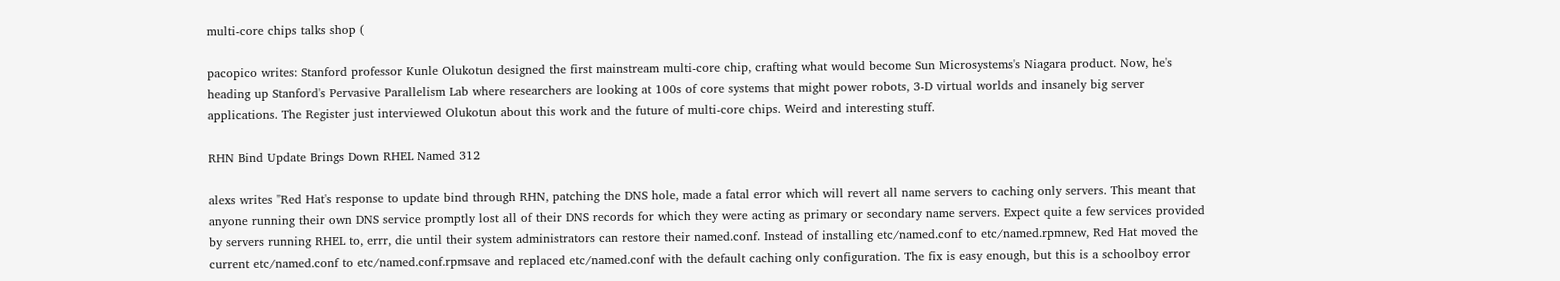multi-core chips talks shop (

pacopico writes: Stanford professor Kunle Olukotun designed the first mainstream multi-core chip, crafting what would become Sun Microsystems's Niagara product. Now, he's heading up Stanford's Pervasive Parallelism Lab where researchers are looking at 100s of core systems that might power robots, 3-D virtual worlds and insanely big server applications. The Register just interviewed Olukotun about this work and the future of multi-core chips. Weird and interesting stuff.

RHN Bind Update Brings Down RHEL Named 312

alexs writes "Red Hat's response to update bind through RHN, patching the DNS hole, made a fatal error which will revert all name servers to caching only servers. This meant that anyone running their own DNS service promptly lost all of their DNS records for which they were acting as primary or secondary name servers. Expect quite a few services provided by servers running RHEL to, errr, die until their system administrators can restore their named.conf. Instead of installing etc/named.conf to etc/named.rpmnew, Red Hat moved the current etc/named.conf to etc/named.conf.rpmsave and replaced etc/named.conf with the default caching only configuration. The fix is easy enough, but this is a schoolboy error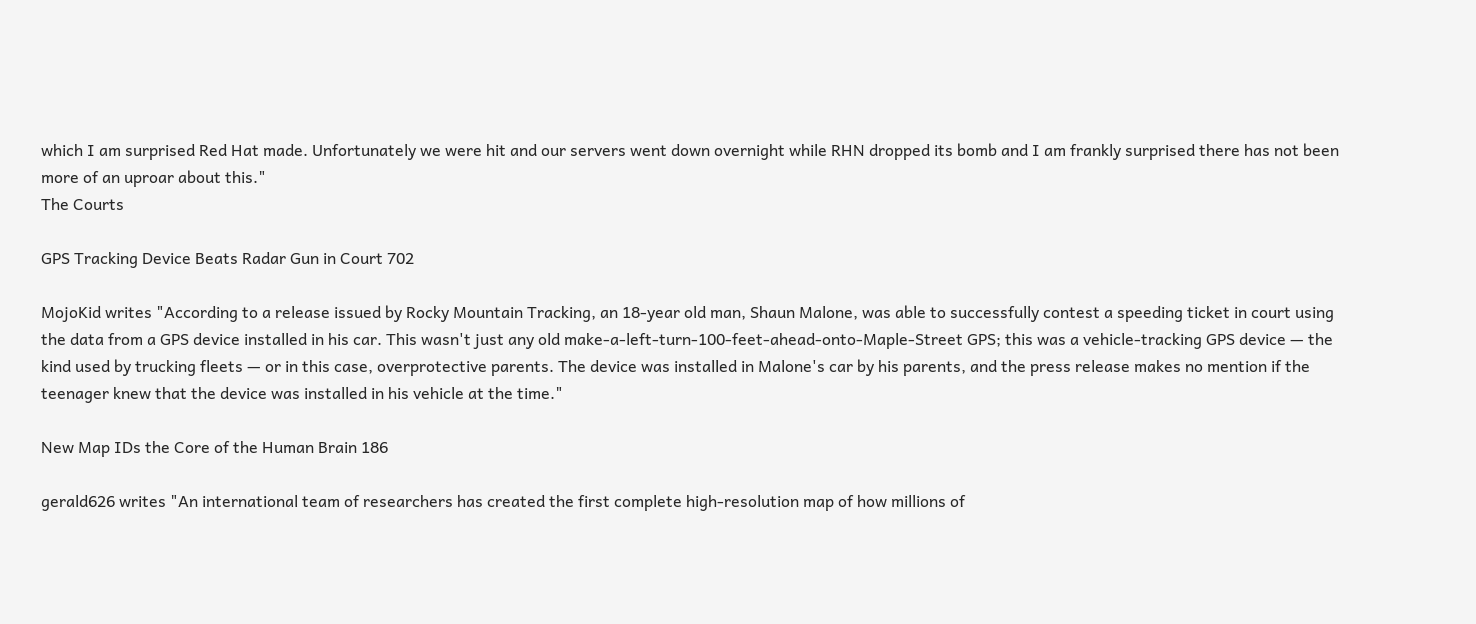which I am surprised Red Hat made. Unfortunately we were hit and our servers went down overnight while RHN dropped its bomb and I am frankly surprised there has not been more of an uproar about this."
The Courts

GPS Tracking Device Beats Radar Gun in Court 702

MojoKid writes "According to a release issued by Rocky Mountain Tracking, an 18-year old man, Shaun Malone, was able to successfully contest a speeding ticket in court using the data from a GPS device installed in his car. This wasn't just any old make-a-left-turn-100-feet-ahead-onto-Maple-Street GPS; this was a vehicle-tracking GPS device — the kind used by trucking fleets — or in this case, overprotective parents. The device was installed in Malone's car by his parents, and the press release makes no mention if the teenager knew that the device was installed in his vehicle at the time."

New Map IDs the Core of the Human Brain 186

gerald626 writes "An international team of researchers has created the first complete high-resolution map of how millions of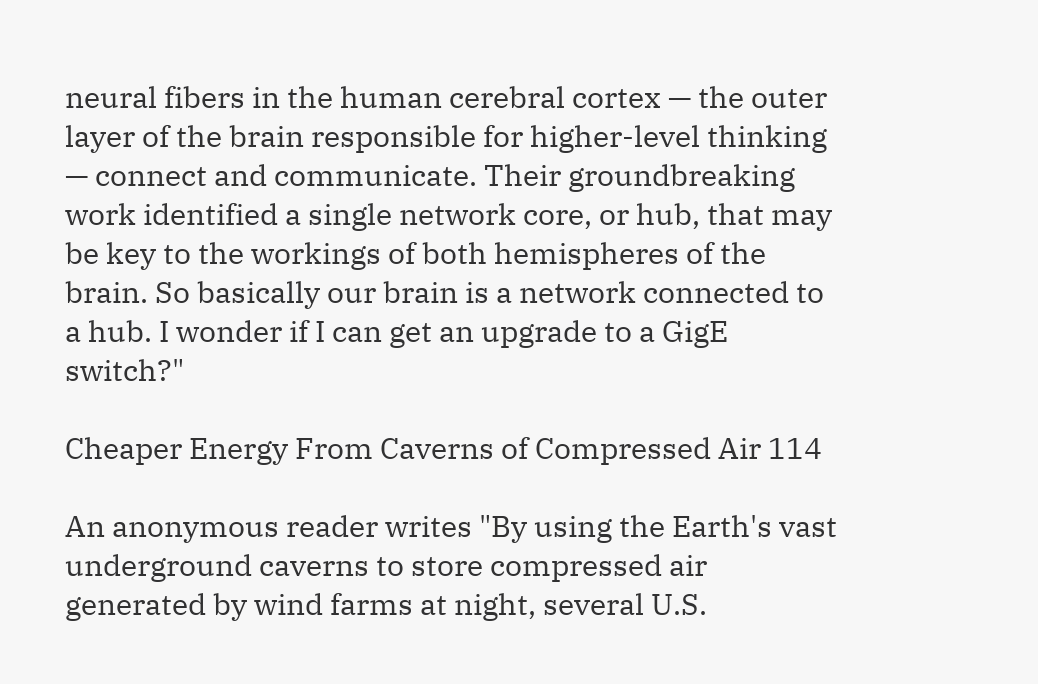neural fibers in the human cerebral cortex — the outer layer of the brain responsible for higher-level thinking — connect and communicate. Their groundbreaking work identified a single network core, or hub, that may be key to the workings of both hemispheres of the brain. So basically our brain is a network connected to a hub. I wonder if I can get an upgrade to a GigE switch?"

Cheaper Energy From Caverns of Compressed Air 114

An anonymous reader writes "By using the Earth's vast underground caverns to store compressed air generated by wind farms at night, several U.S.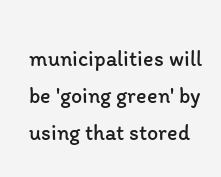municipalities will be 'going green' by using that stored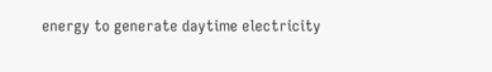energy to generate daytime electricity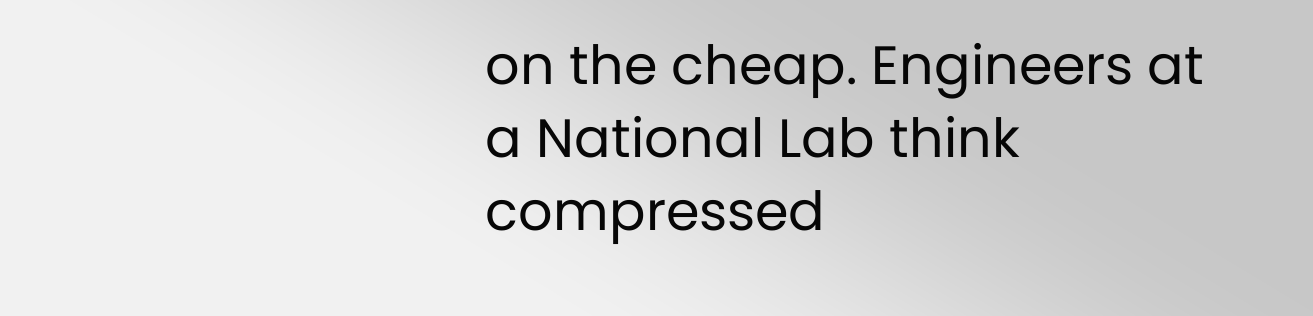on the cheap. Engineers at a National Lab think compressed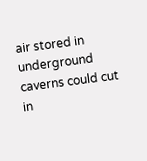air stored in underground caverns could cut in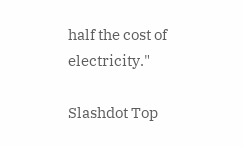half the cost of electricity."

Slashdot Top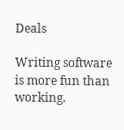Deals

Writing software is more fun than working.